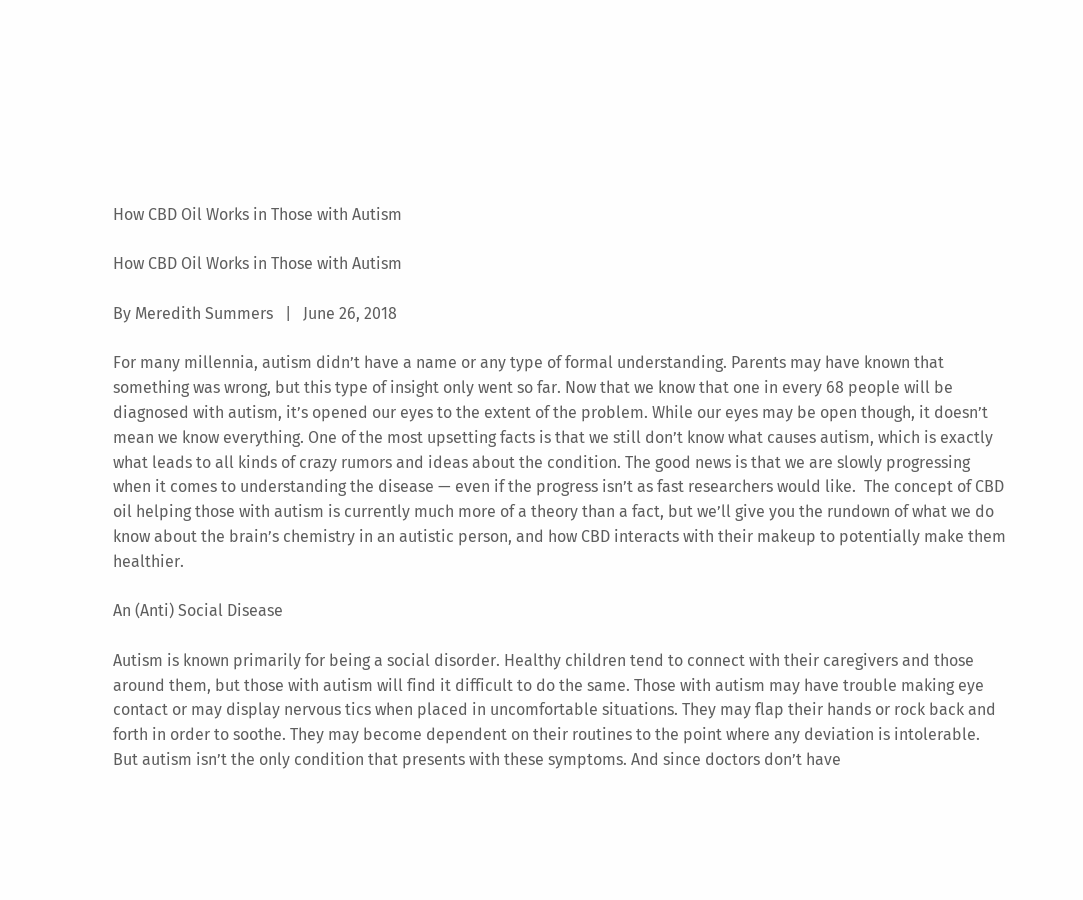How CBD Oil Works in Those with Autism

How CBD Oil Works in Those with Autism

By Meredith Summers   |   June 26, 2018

For many millennia, autism didn’t have a name or any type of formal understanding. Parents may have known that something was wrong, but this type of insight only went so far. Now that we know that one in every 68 people will be diagnosed with autism, it’s opened our eyes to the extent of the problem. While our eyes may be open though, it doesn’t mean we know everything. One of the most upsetting facts is that we still don’t know what causes autism, which is exactly what leads to all kinds of crazy rumors and ideas about the condition. The good news is that we are slowly progressing when it comes to understanding the disease — even if the progress isn’t as fast researchers would like.  The concept of CBD oil helping those with autism is currently much more of a theory than a fact, but we’ll give you the rundown of what we do know about the brain’s chemistry in an autistic person, and how CBD interacts with their makeup to potentially make them healthier.

An (Anti) Social Disease

Autism is known primarily for being a social disorder. Healthy children tend to connect with their caregivers and those around them, but those with autism will find it difficult to do the same. Those with autism may have trouble making eye contact or may display nervous tics when placed in uncomfortable situations. They may flap their hands or rock back and forth in order to soothe. They may become dependent on their routines to the point where any deviation is intolerable. But autism isn’t the only condition that presents with these symptoms. And since doctors don’t have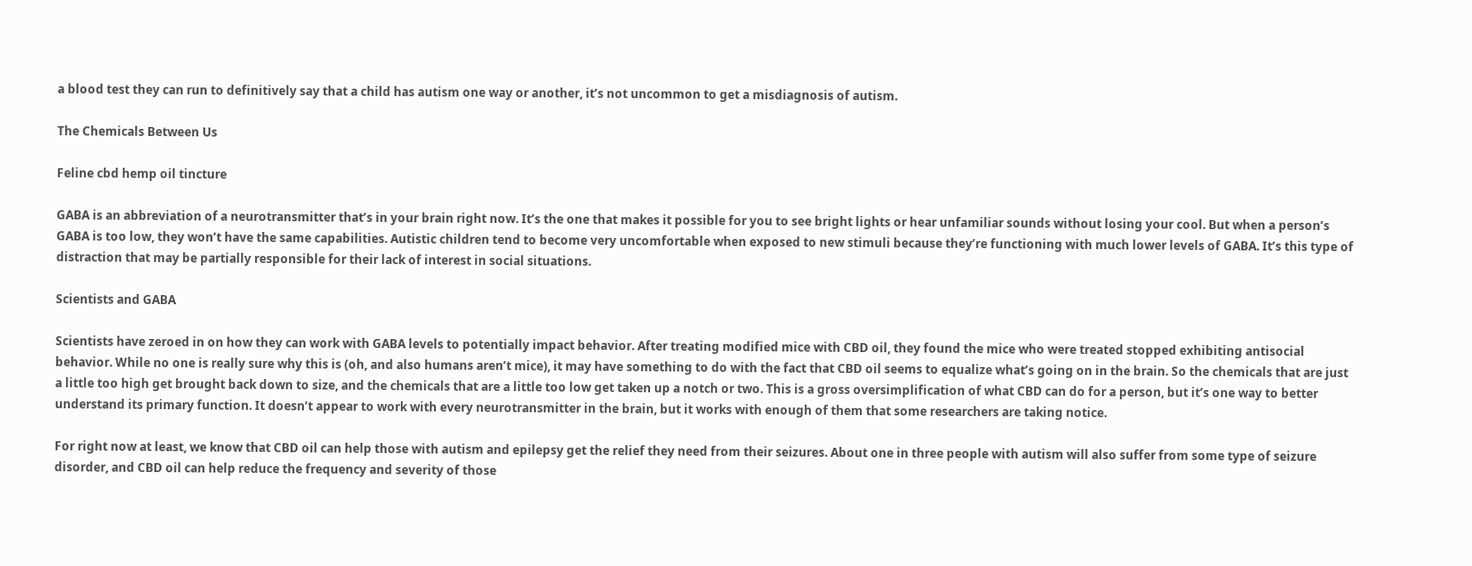a blood test they can run to definitively say that a child has autism one way or another, it’s not uncommon to get a misdiagnosis of autism.

The Chemicals Between Us

Feline cbd hemp oil tincture

GABA is an abbreviation of a neurotransmitter that’s in your brain right now. It’s the one that makes it possible for you to see bright lights or hear unfamiliar sounds without losing your cool. But when a person’s GABA is too low, they won’t have the same capabilities. Autistic children tend to become very uncomfortable when exposed to new stimuli because they’re functioning with much lower levels of GABA. It’s this type of distraction that may be partially responsible for their lack of interest in social situations.

Scientists and GABA

Scientists have zeroed in on how they can work with GABA levels to potentially impact behavior. After treating modified mice with CBD oil, they found the mice who were treated stopped exhibiting antisocial behavior. While no one is really sure why this is (oh, and also humans aren’t mice), it may have something to do with the fact that CBD oil seems to equalize what’s going on in the brain. So the chemicals that are just a little too high get brought back down to size, and the chemicals that are a little too low get taken up a notch or two. This is a gross oversimplification of what CBD can do for a person, but it’s one way to better understand its primary function. It doesn’t appear to work with every neurotransmitter in the brain, but it works with enough of them that some researchers are taking notice.

For right now at least, we know that CBD oil can help those with autism and epilepsy get the relief they need from their seizures. About one in three people with autism will also suffer from some type of seizure disorder, and CBD oil can help reduce the frequency and severity of those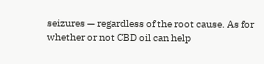seizures — regardless of the root cause. As for whether or not CBD oil can help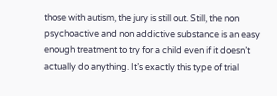those with autism, the jury is still out. Still, the non psychoactive and non addictive substance is an easy enough treatment to try for a child even if it doesn’t actually do anything. It’s exactly this type of trial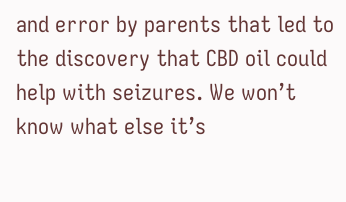and error by parents that led to the discovery that CBD oil could help with seizures. We won’t know what else it’s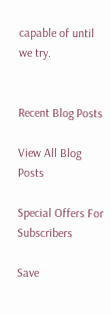capable of until we try.


Recent Blog Posts

View All Blog Posts

Special Offers For Subscribers

Save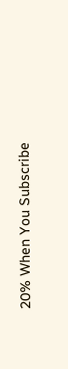20% When You Subscribe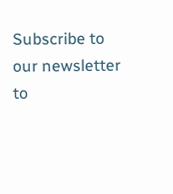Subscribe to our newsletter to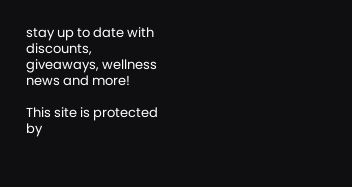stay up to date with discounts, giveaways, wellness news and more!

This site is protected by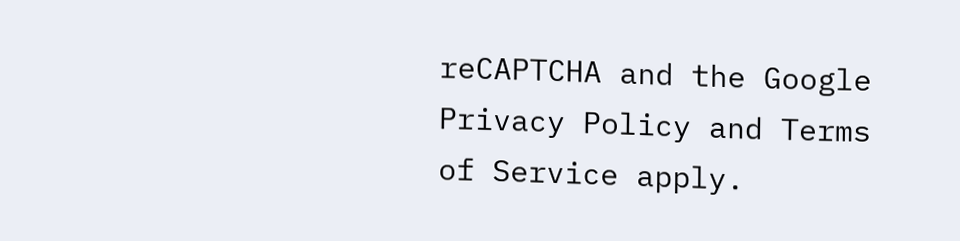reCAPTCHA and the Google Privacy Policy and Terms of Service apply.